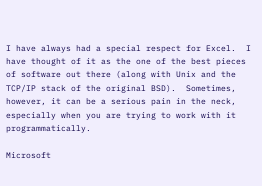I have always had a special respect for Excel.  I have thought of it as the one of the best pieces of software out there (along with Unix and the TCP/IP stack of the original BSD).  Sometimes, however, it can be a serious pain in the neck, especially when you are trying to work with it programmatically.

Microsoft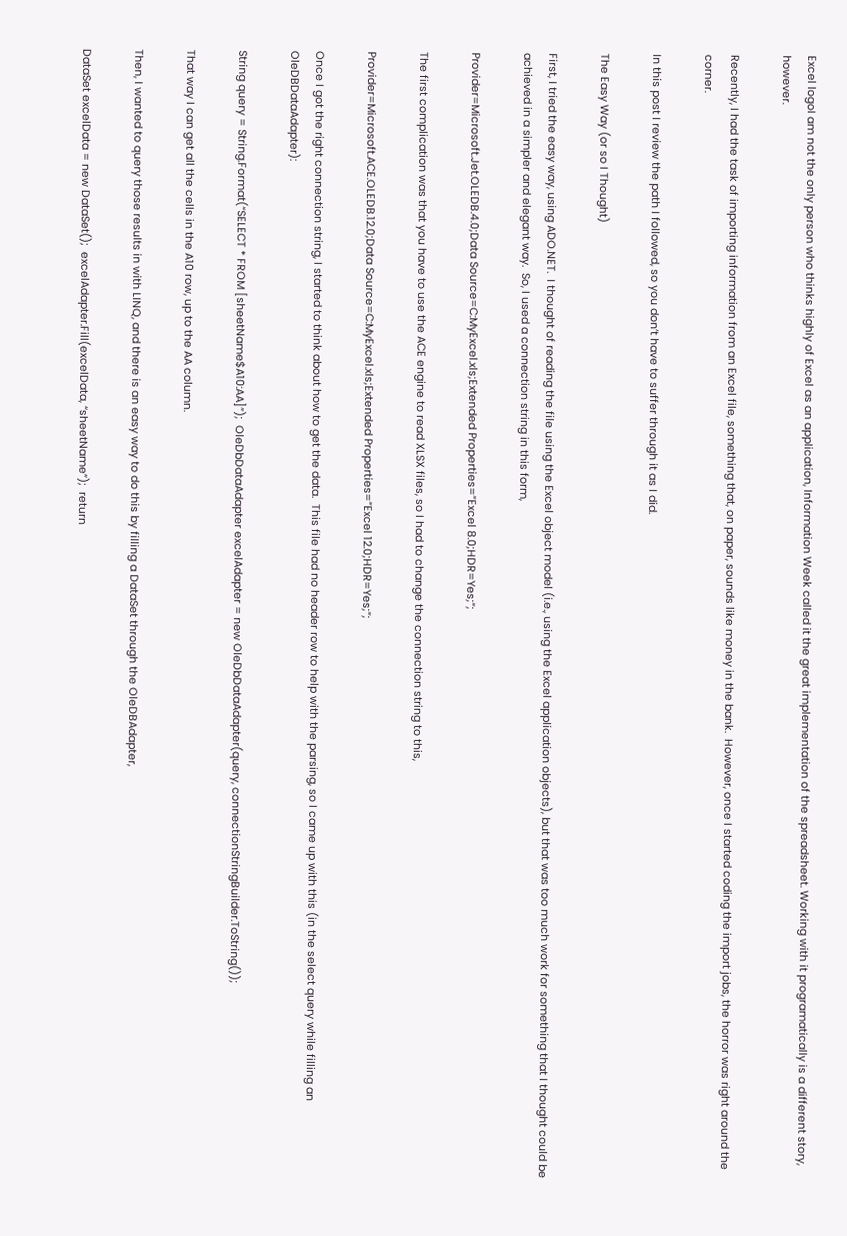Excel logoI am not the only person who thinks highly of Excel as an application, Information Week called it the great implementation of the spreadsheet. Working with it programatically is a different story, however.

Recently, I had the task of importing information from an Excel file, something that, on paper, sounds like money in the bank.  However, once I started coding the import jobs, the horror was right around the corner.

In this post I review the path I followed, so you don’t have to suffer through it as I did.

The Easy Way (or so I Thought)

First, I tried the easy way, using ADO.NET.  I thought of reading the file using the Excel object model (i.e., using the Excel application objects), but that was too much work for something that I thought could be achieved in a simpler and elegant way.  So, I used a connection string in this form,

Provider=Microsoft.Jet.OLEDB.4.0;Data Source=C:MyExcel.xls;Extended Properties=”Excel 8.0;HDR=Yes;”;

The first complication was that you have to use the ACE engine to read XLSX files, so I had to change the connection string to this,

Provider=Microsoft.ACE.OLEDB.12.0;Data Source=C:MyExcel.xls;Extended Properties=”Excel 12.0;HDR=Yes;”;

Once I got the right connection string, I started to think about how to get the data.  This file had no header row to help with the parsing, so I came up with this (in the select query while filling an OleDBDataAdapter):

String query = String.Format(“SELECT * FROM [sheetName$A10:AA]”);  OleDbDataAdapter excelAdapter = new OleDbDataAdapter(query, connectionStringBuilder.ToString());

That way I can get all the cells in the A10 row, up to the AA column.

Then, I wanted to query those results in with LINQ, and there is an easy way to do this by filling a DataSet through the OleDBAdapter,

DataSet excelData = new DataSet();  excelAdapter.Fill(excelData, “sheetName”);  return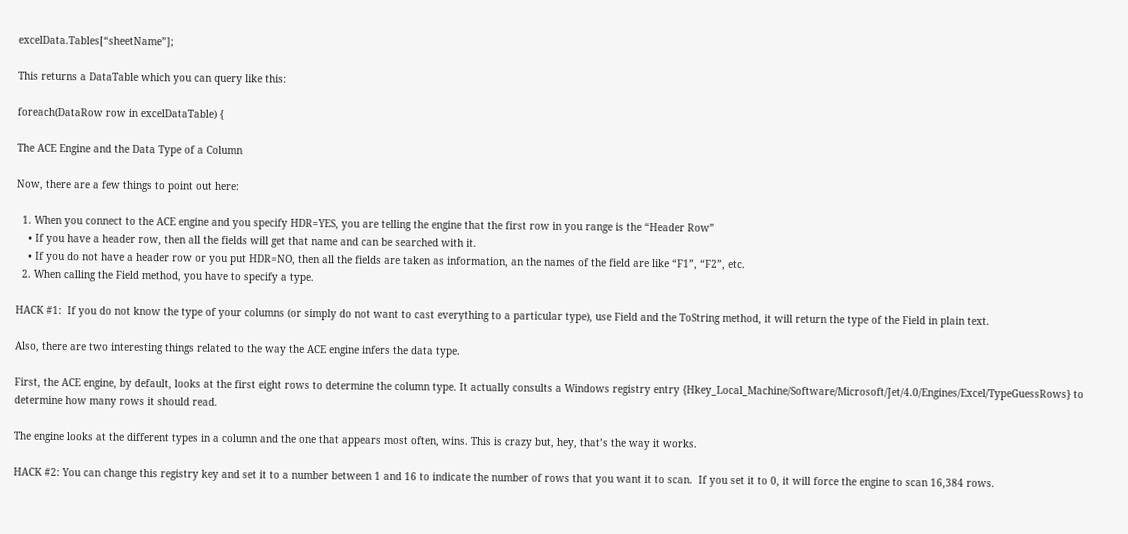excelData.Tables[“sheetName”];

This returns a DataTable which you can query like this:

foreach(DataRow row in excelDataTable) {

The ACE Engine and the Data Type of a Column

Now, there are a few things to point out here:

  1. When you connect to the ACE engine and you specify HDR=YES, you are telling the engine that the first row in you range is the “Header Row”
    • If you have a header row, then all the fields will get that name and can be searched with it.
    • If you do not have a header row or you put HDR=NO, then all the fields are taken as information, an the names of the field are like “F1”, “F2”, etc.
  2. When calling the Field method, you have to specify a type.

HACK #1:  If you do not know the type of your columns (or simply do not want to cast everything to a particular type), use Field and the ToString method, it will return the type of the Field in plain text.

Also, there are two interesting things related to the way the ACE engine infers the data type.

First, the ACE engine, by default, looks at the first eight rows to determine the column type. It actually consults a Windows registry entry {Hkey_Local_Machine/Software/Microsoft/Jet/4.0/Engines/Excel/TypeGuessRows} to determine how many rows it should read.

The engine looks at the different types in a column and the one that appears most often, wins. This is crazy but, hey, that’s the way it works.

HACK #2: You can change this registry key and set it to a number between 1 and 16 to indicate the number of rows that you want it to scan.  If you set it to 0, it will force the engine to scan 16,384 rows.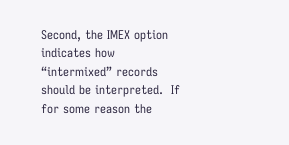Second, the IMEX option indicates how “intermixed” records should be interpreted.  If for some reason the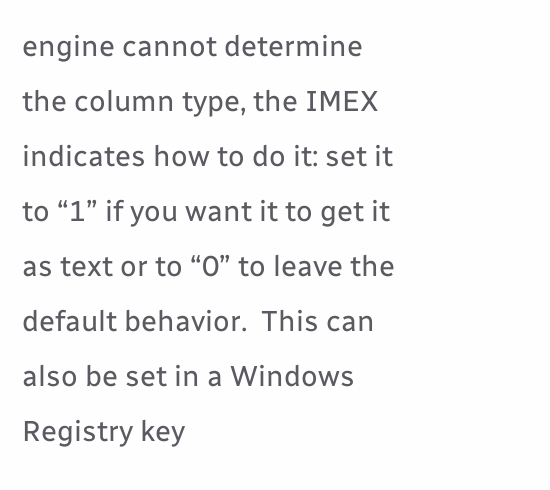engine cannot determine the column type, the IMEX indicates how to do it: set it to “1” if you want it to get it as text or to “0” to leave the default behavior.  This can also be set in a Windows Registry key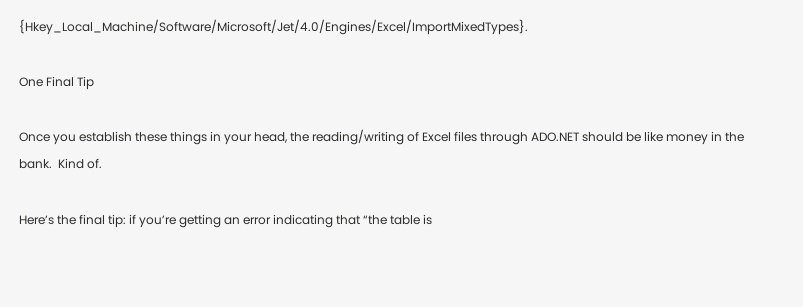{Hkey_Local_Machine/Software/Microsoft/Jet/4.0/Engines/Excel/ImportMixedTypes}.

One Final Tip

Once you establish these things in your head, the reading/writing of Excel files through ADO.NET should be like money in the bank.  Kind of.

Here’s the final tip: if you’re getting an error indicating that “the table is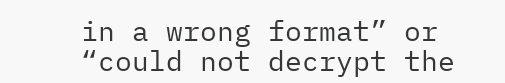in a wrong format” or “could not decrypt the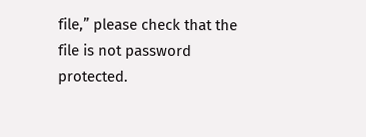file,” please check that the file is not password protected.